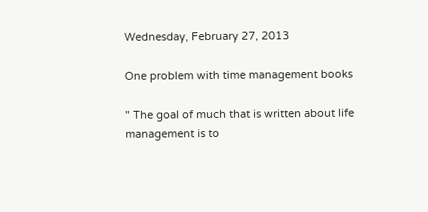Wednesday, February 27, 2013

One problem with time management books

" The goal of much that is written about life management is to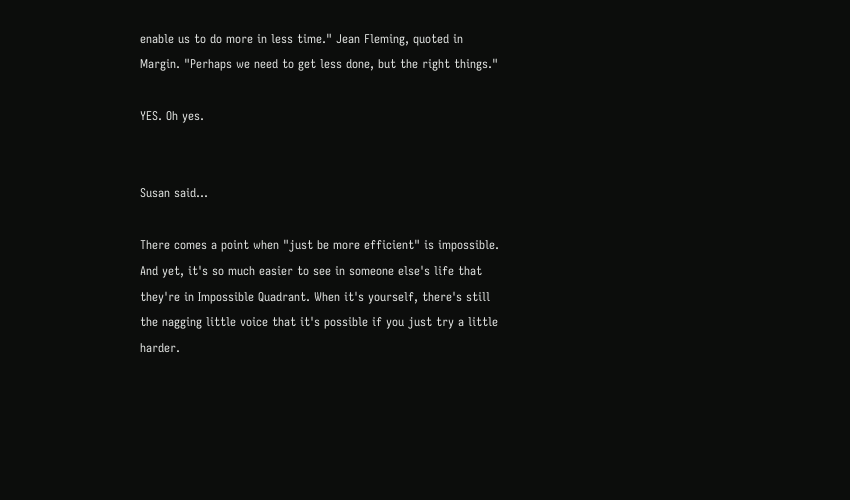enable us to do more in less time." Jean Fleming, quoted in Margin. "Perhaps we need to get less done, but the right things."

YES. Oh yes.


Susan said...

There comes a point when "just be more efficient" is impossible. And yet, it's so much easier to see in someone else's life that they're in Impossible Quadrant. When it's yourself, there's still the nagging little voice that it's possible if you just try a little harder.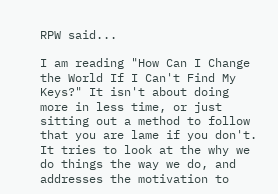RPW said...

I am reading "How Can I Change the World If I Can't Find My Keys?" It isn't about doing more in less time, or just sitting out a method to follow that you are lame if you don't. It tries to look at the why we do things the way we do, and addresses the motivation to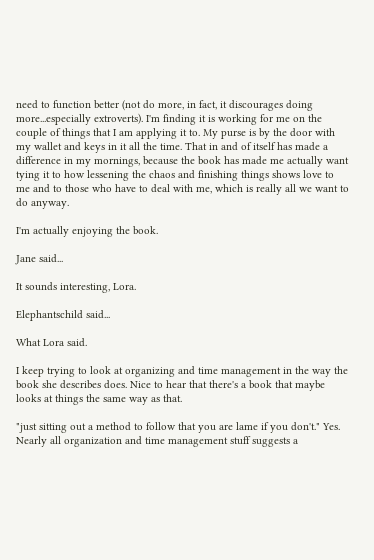need to function better (not do more, in fact, it discourages doing more...especially extroverts). I'm finding it is working for me on the couple of things that I am applying it to. My purse is by the door with my wallet and keys in it all the time. That in and of itself has made a difference in my mornings, because the book has made me actually want tying it to how lessening the chaos and finishing things shows love to me and to those who have to deal with me, which is really all we want to do anyway.

I'm actually enjoying the book.

Jane said...

It sounds interesting, Lora.

Elephantschild said...

What Lora said.

I keep trying to look at organizing and time management in the way the book she describes does. Nice to hear that there's a book that maybe looks at things the same way as that.

"just sitting out a method to follow that you are lame if you don't." Yes. Nearly all organization and time management stuff suggests a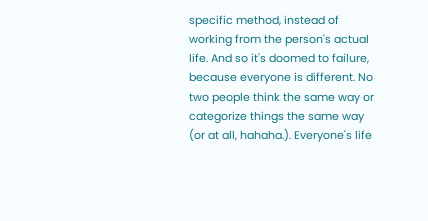specific method, instead of working from the person's actual life. And so it's doomed to failure, because everyone is different. No two people think the same way or categorize things the same way (or at all, hahaha.). Everyone's life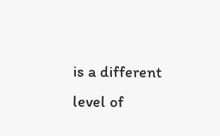is a different level of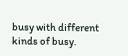busy with different kinds of busy.